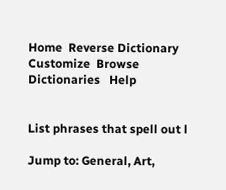Home  Reverse Dictionary  Customize  Browse Dictionaries   Help


List phrases that spell out l

Jump to: General, Art,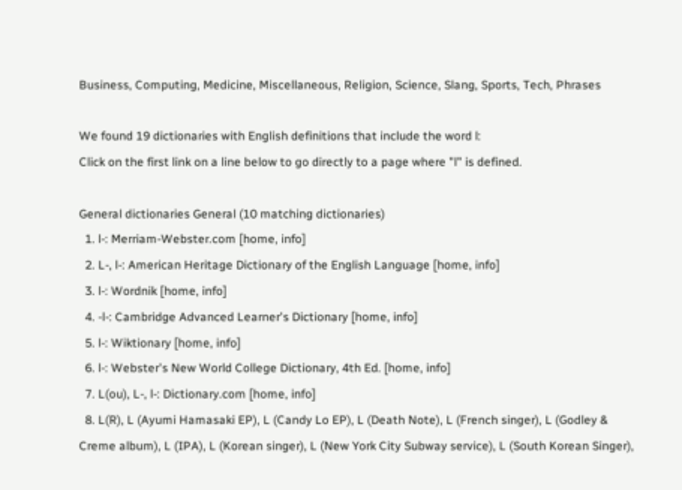Business, Computing, Medicine, Miscellaneous, Religion, Science, Slang, Sports, Tech, Phrases

We found 19 dictionaries with English definitions that include the word l:
Click on the first link on a line below to go directly to a page where "l" is defined.

General dictionaries General (10 matching dictionaries)
  1. l-: Merriam-Webster.com [home, info]
  2. L-, l-: American Heritage Dictionary of the English Language [home, info]
  3. l-: Wordnik [home, info]
  4. -l-: Cambridge Advanced Learner's Dictionary [home, info]
  5. l-: Wiktionary [home, info]
  6. l-: Webster's New World College Dictionary, 4th Ed. [home, info]
  7. L(ou), L-, l-: Dictionary.com [home, info]
  8. L(R), L (Ayumi Hamasaki EP), L (Candy Lo EP), L (Death Note), L (French singer), L (Godley & Creme album), L (IPA), L (Korean singer), L (New York City Subway service), L (South Korean Singer),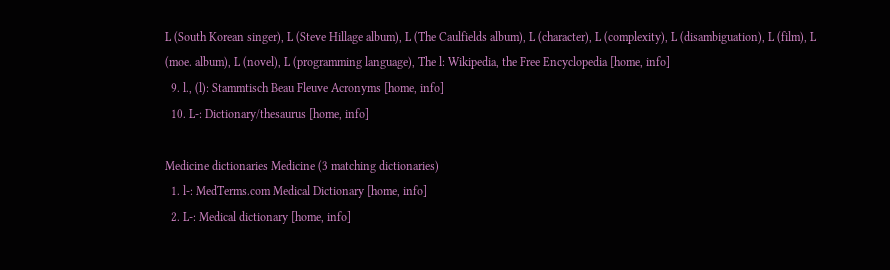L (South Korean singer), L (Steve Hillage album), L (The Caulfields album), L (character), L (complexity), L (disambiguation), L (film), L (moe. album), L (novel), L (programming language), The l: Wikipedia, the Free Encyclopedia [home, info]
  9. l., (l): Stammtisch Beau Fleuve Acronyms [home, info]
  10. L-: Dictionary/thesaurus [home, info]

Medicine dictionaries Medicine (3 matching dictionaries)
  1. l-: MedTerms.com Medical Dictionary [home, info]
  2. L-: Medical dictionary [home, info]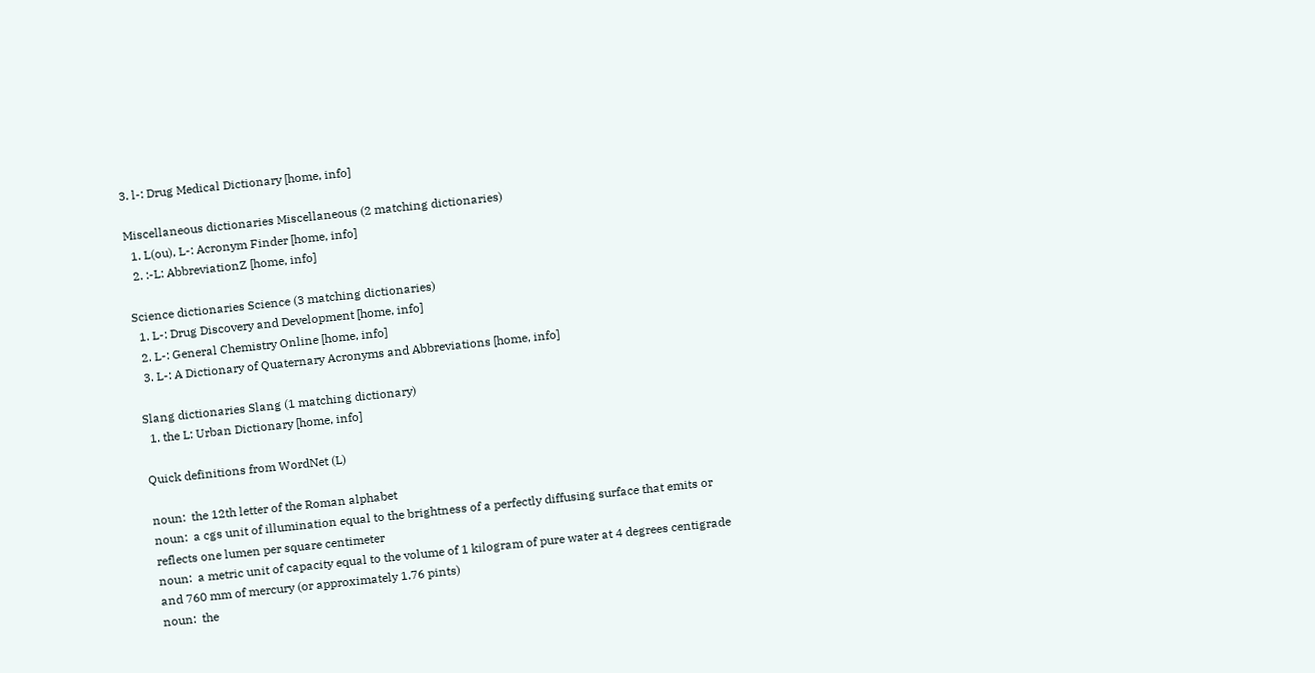3. l-: Drug Medical Dictionary [home, info]

Miscellaneous dictionaries Miscellaneous (2 matching dictionaries)
  1. L(ou), L-: Acronym Finder [home, info]
  2. :-L: AbbreviationZ [home, info]

Science dictionaries Science (3 matching dictionaries)
  1. L-: Drug Discovery and Development [home, info]
  2. L-: General Chemistry Online [home, info]
  3. L-: A Dictionary of Quaternary Acronyms and Abbreviations [home, info]

Slang dictionaries Slang (1 matching dictionary)
  1. the L: Urban Dictionary [home, info]

Quick definitions from WordNet (L)

noun:  the 12th letter of the Roman alphabet
noun:  a cgs unit of illumination equal to the brightness of a perfectly diffusing surface that emits or reflects one lumen per square centimeter
noun:  a metric unit of capacity equal to the volume of 1 kilogram of pure water at 4 degrees centigrade and 760 mm of mercury (or approximately 1.76 pints)
noun:  the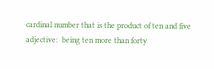cardinal number that is the product of ten and five
adjective:  being ten more than forty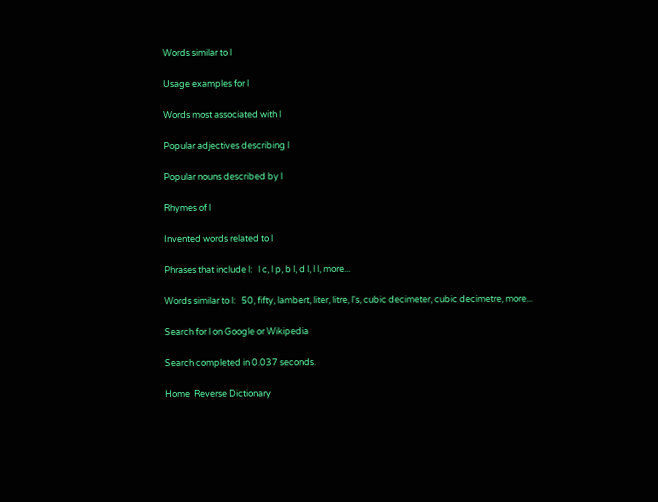Words similar to l

Usage examples for l

Words most associated with l

Popular adjectives describing l

Popular nouns described by l

Rhymes of l

Invented words related to l

Phrases that include l:   l c, l p, b l, d l, l l, more...

Words similar to l:   50, fifty, lambert, liter, litre, l's, cubic decimeter, cubic decimetre, more...

Search for l on Google or Wikipedia

Search completed in 0.037 seconds.

Home  Reverse Dictionary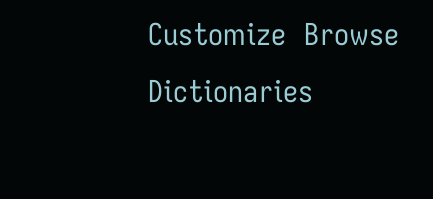Customize  Browse Dictionaries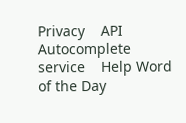Privacy    API    Autocomplete service    Help Word of the Day